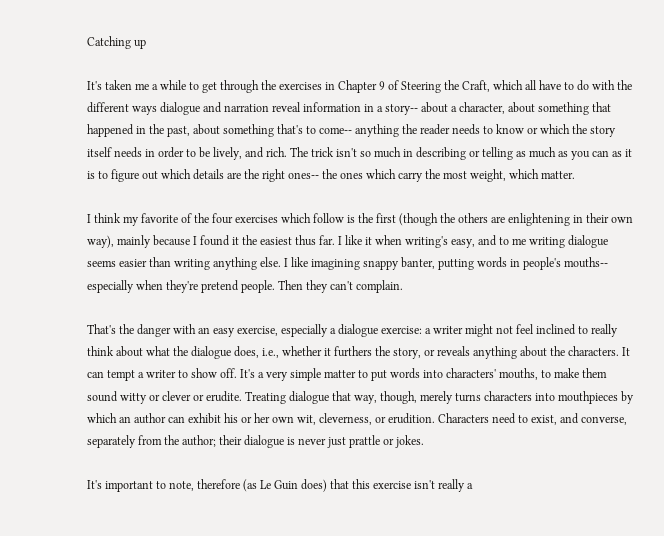Catching up

It's taken me a while to get through the exercises in Chapter 9 of Steering the Craft, which all have to do with the different ways dialogue and narration reveal information in a story-- about a character, about something that happened in the past, about something that's to come-- anything the reader needs to know or which the story itself needs in order to be lively, and rich. The trick isn't so much in describing or telling as much as you can as it is to figure out which details are the right ones-- the ones which carry the most weight, which matter.

I think my favorite of the four exercises which follow is the first (though the others are enlightening in their own way), mainly because I found it the easiest thus far. I like it when writing's easy, and to me writing dialogue seems easier than writing anything else. I like imagining snappy banter, putting words in people's mouths-- especially when they're pretend people. Then they can't complain.

That's the danger with an easy exercise, especially a dialogue exercise: a writer might not feel inclined to really think about what the dialogue does, i.e., whether it furthers the story, or reveals anything about the characters. It can tempt a writer to show off. It's a very simple matter to put words into characters' mouths, to make them sound witty or clever or erudite. Treating dialogue that way, though, merely turns characters into mouthpieces by which an author can exhibit his or her own wit, cleverness, or erudition. Characters need to exist, and converse, separately from the author; their dialogue is never just prattle or jokes.

It's important to note, therefore (as Le Guin does) that this exercise isn't really a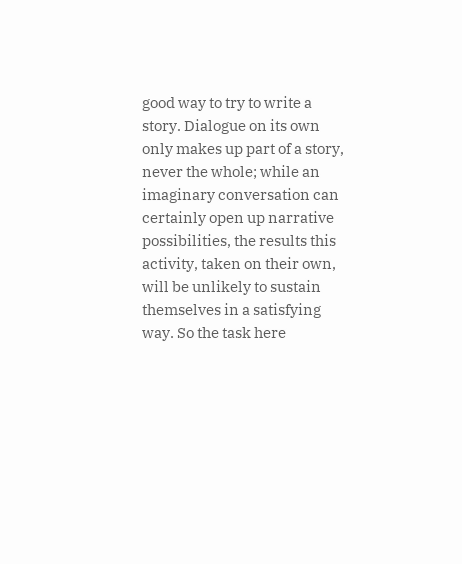good way to try to write a story. Dialogue on its own only makes up part of a story, never the whole; while an imaginary conversation can certainly open up narrative possibilities, the results this activity, taken on their own, will be unlikely to sustain themselves in a satisfying way. So the task here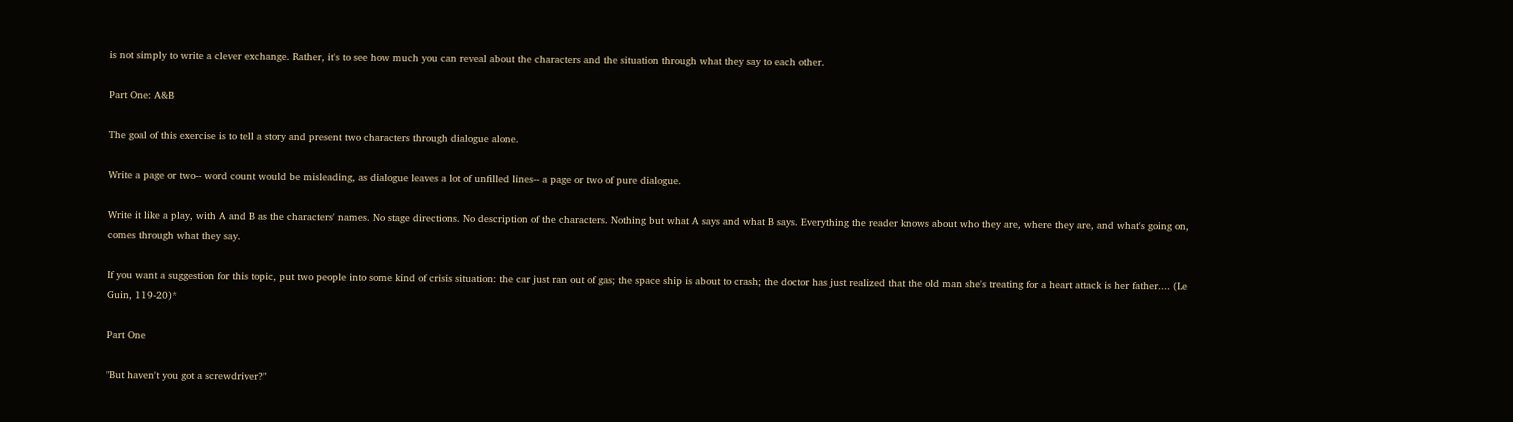is not simply to write a clever exchange. Rather, it's to see how much you can reveal about the characters and the situation through what they say to each other.

Part One: A&B

The goal of this exercise is to tell a story and present two characters through dialogue alone.

Write a page or two-- word count would be misleading, as dialogue leaves a lot of unfilled lines-- a page or two of pure dialogue.

Write it like a play, with A and B as the characters' names. No stage directions. No description of the characters. Nothing but what A says and what B says. Everything the reader knows about who they are, where they are, and what's going on, comes through what they say.

If you want a suggestion for this topic, put two people into some kind of crisis situation: the car just ran out of gas; the space ship is about to crash; the doctor has just realized that the old man she's treating for a heart attack is her father.... (Le Guin, 119-20)*

Part One

"But haven't you got a screwdriver?"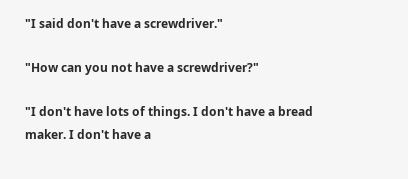"I said don't have a screwdriver."

"How can you not have a screwdriver?"

"I don't have lots of things. I don't have a bread maker. I don't have a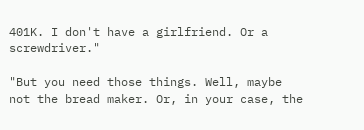401K. I don't have a girlfriend. Or a screwdriver."

"But you need those things. Well, maybe not the bread maker. Or, in your case, the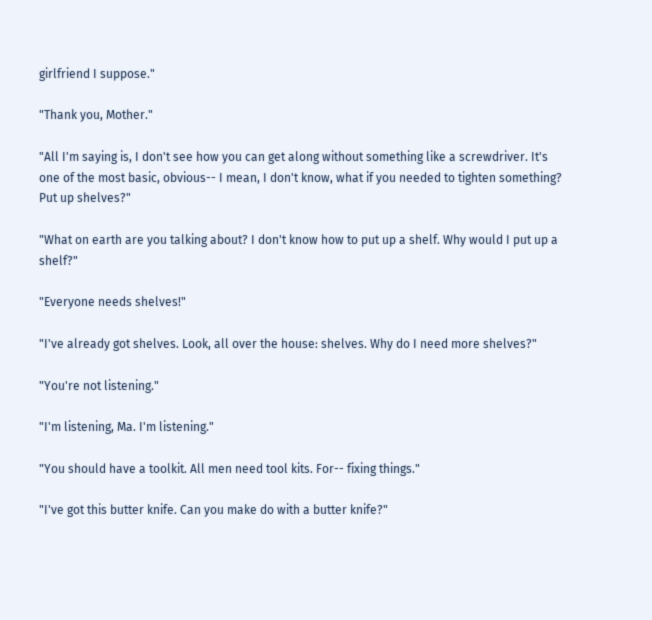girlfriend I suppose."

"Thank you, Mother."

"All I'm saying is, I don't see how you can get along without something like a screwdriver. It's one of the most basic, obvious-- I mean, I don't know, what if you needed to tighten something? Put up shelves?"

"What on earth are you talking about? I don't know how to put up a shelf. Why would I put up a shelf?"

"Everyone needs shelves!"

"I've already got shelves. Look, all over the house: shelves. Why do I need more shelves?"

"You're not listening."

"I'm listening, Ma. I'm listening."

"You should have a toolkit. All men need tool kits. For-- fixing things."

"I've got this butter knife. Can you make do with a butter knife?"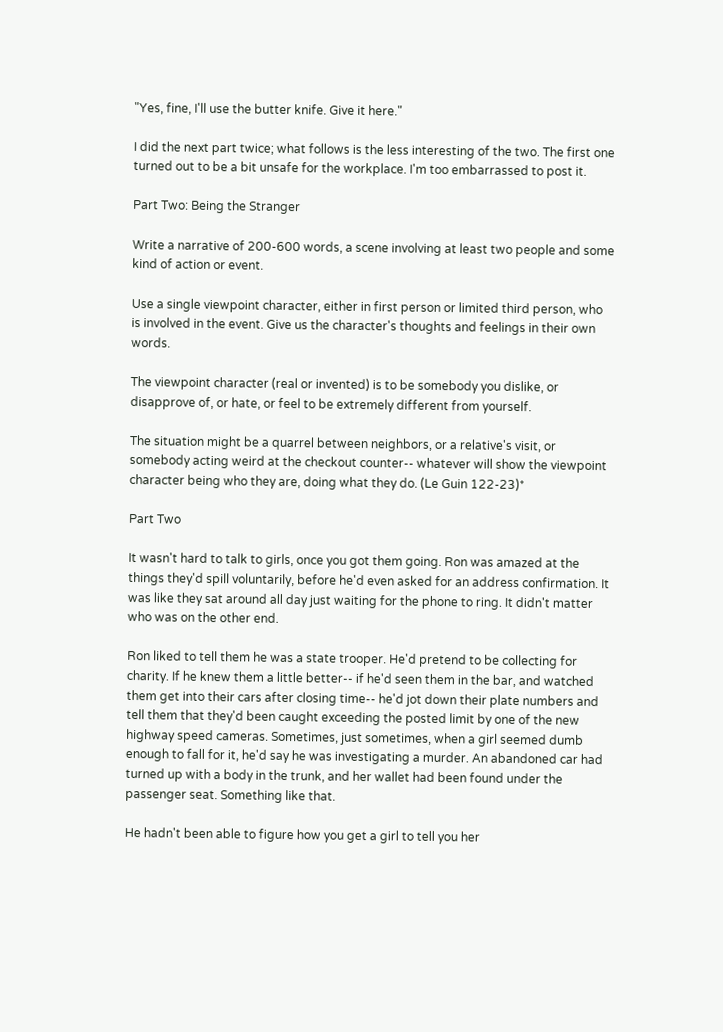"Yes, fine, I'll use the butter knife. Give it here."

I did the next part twice; what follows is the less interesting of the two. The first one turned out to be a bit unsafe for the workplace. I'm too embarrassed to post it.

Part Two: Being the Stranger

Write a narrative of 200-600 words, a scene involving at least two people and some kind of action or event.

Use a single viewpoint character, either in first person or limited third person, who is involved in the event. Give us the character's thoughts and feelings in their own words.

The viewpoint character (real or invented) is to be somebody you dislike, or disapprove of, or hate, or feel to be extremely different from yourself.

The situation might be a quarrel between neighbors, or a relative's visit, or somebody acting weird at the checkout counter-- whatever will show the viewpoint character being who they are, doing what they do. (Le Guin 122-23)*

Part Two

It wasn't hard to talk to girls, once you got them going. Ron was amazed at the things they'd spill voluntarily, before he'd even asked for an address confirmation. It was like they sat around all day just waiting for the phone to ring. It didn't matter who was on the other end.

Ron liked to tell them he was a state trooper. He'd pretend to be collecting for charity. If he knew them a little better-- if he'd seen them in the bar, and watched them get into their cars after closing time-- he'd jot down their plate numbers and tell them that they'd been caught exceeding the posted limit by one of the new highway speed cameras. Sometimes, just sometimes, when a girl seemed dumb enough to fall for it, he'd say he was investigating a murder. An abandoned car had turned up with a body in the trunk, and her wallet had been found under the passenger seat. Something like that.

He hadn't been able to figure how you get a girl to tell you her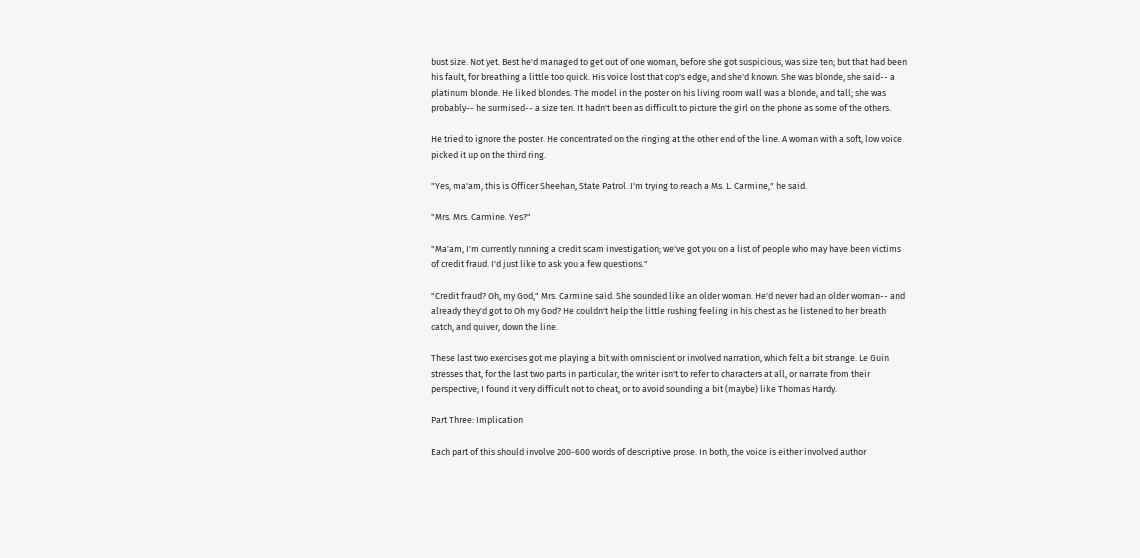bust size. Not yet. Best he'd managed to get out of one woman, before she got suspicious, was size ten; but that had been his fault, for breathing a little too quick. His voice lost that cop's edge, and she'd known. She was blonde, she said-- a platinum blonde. He liked blondes. The model in the poster on his living room wall was a blonde, and tall; she was probably-- he surmised-- a size ten. It hadn't been as difficult to picture the girl on the phone as some of the others.

He tried to ignore the poster. He concentrated on the ringing at the other end of the line. A woman with a soft, low voice picked it up on the third ring.

"Yes, ma'am, this is Officer Sheehan, State Patrol. I'm trying to reach a Ms. L. Carmine," he said.

"Mrs. Mrs. Carmine. Yes?"

"Ma'am, I'm currently running a credit scam investigation; we've got you on a list of people who may have been victims of credit fraud. I'd just like to ask you a few questions."

"Credit fraud? Oh, my God," Mrs. Carmine said. She sounded like an older woman. He'd never had an older woman-- and already they'd got to Oh my God? He couldn't help the little rushing feeling in his chest as he listened to her breath catch, and quiver, down the line.

These last two exercises got me playing a bit with omniscient or involved narration, which felt a bit strange. Le Guin stresses that, for the last two parts in particular, the writer isn't to refer to characters at all, or narrate from their perspective; I found it very difficult not to cheat, or to avoid sounding a bit (maybe) like Thomas Hardy.

Part Three: Implication

Each part of this should involve 200-600 words of descriptive prose. In both, the voice is either involved author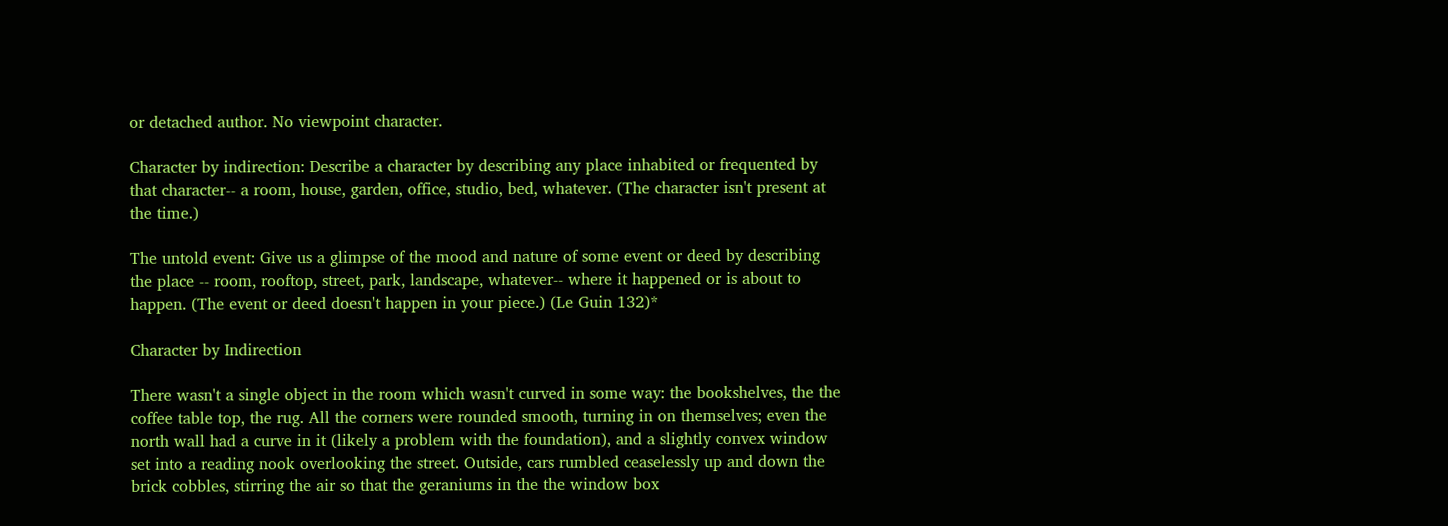or detached author. No viewpoint character.

Character by indirection: Describe a character by describing any place inhabited or frequented by that character-- a room, house, garden, office, studio, bed, whatever. (The character isn't present at the time.)

The untold event: Give us a glimpse of the mood and nature of some event or deed by describing the place -- room, rooftop, street, park, landscape, whatever-- where it happened or is about to happen. (The event or deed doesn't happen in your piece.) (Le Guin 132)*

Character by Indirection

There wasn't a single object in the room which wasn't curved in some way: the bookshelves, the the coffee table top, the rug. All the corners were rounded smooth, turning in on themselves; even the north wall had a curve in it (likely a problem with the foundation), and a slightly convex window set into a reading nook overlooking the street. Outside, cars rumbled ceaselessly up and down the brick cobbles, stirring the air so that the geraniums in the the window box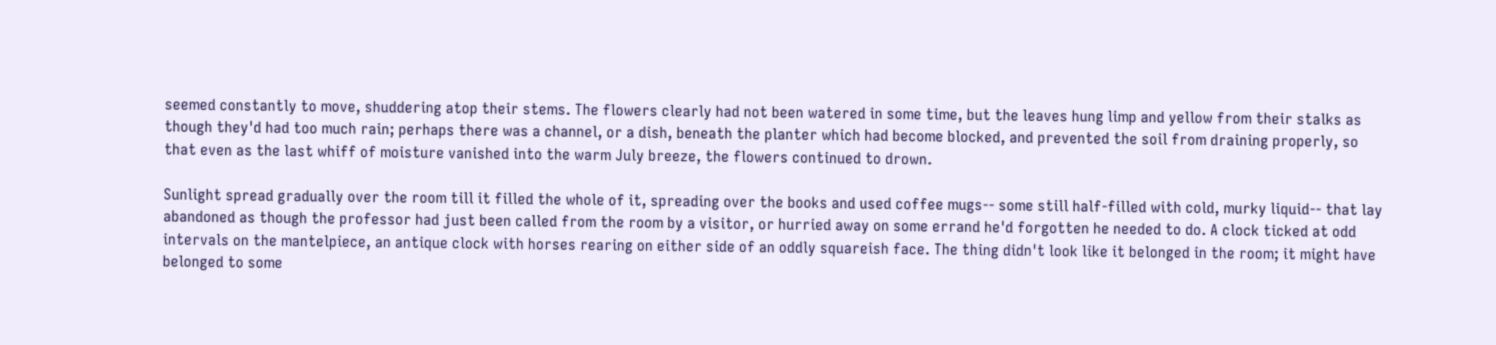seemed constantly to move, shuddering atop their stems. The flowers clearly had not been watered in some time, but the leaves hung limp and yellow from their stalks as though they'd had too much rain; perhaps there was a channel, or a dish, beneath the planter which had become blocked, and prevented the soil from draining properly, so that even as the last whiff of moisture vanished into the warm July breeze, the flowers continued to drown.

Sunlight spread gradually over the room till it filled the whole of it, spreading over the books and used coffee mugs-- some still half-filled with cold, murky liquid-- that lay abandoned as though the professor had just been called from the room by a visitor, or hurried away on some errand he'd forgotten he needed to do. A clock ticked at odd intervals on the mantelpiece, an antique clock with horses rearing on either side of an oddly squareish face. The thing didn't look like it belonged in the room; it might have belonged to some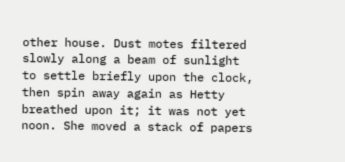other house. Dust motes filtered slowly along a beam of sunlight to settle briefly upon the clock, then spin away again as Hetty breathed upon it; it was not yet noon. She moved a stack of papers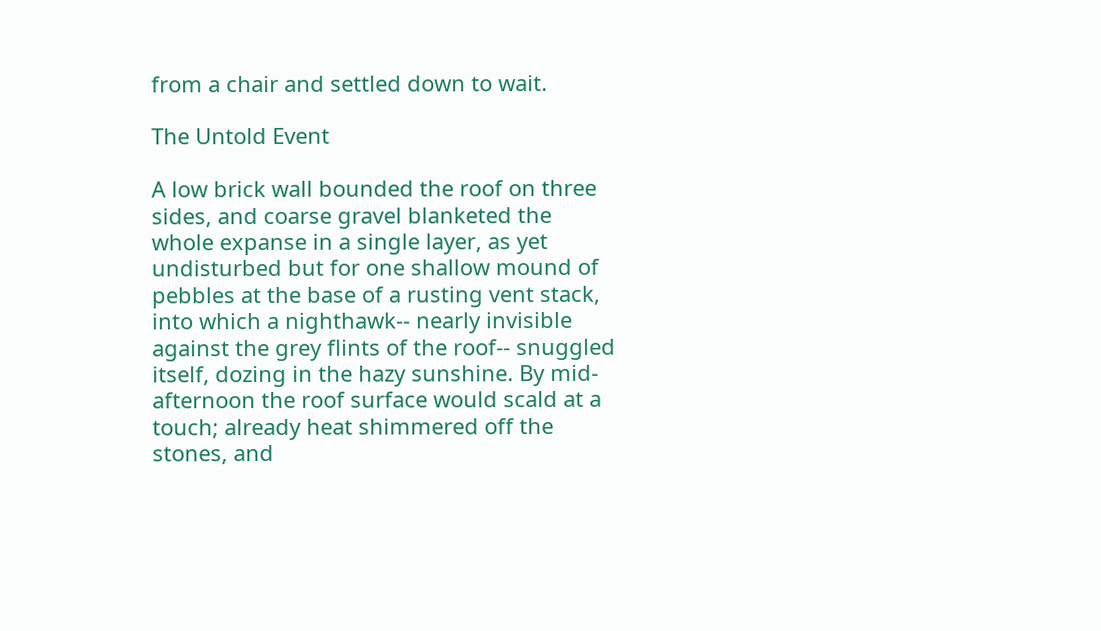from a chair and settled down to wait.

The Untold Event

A low brick wall bounded the roof on three sides, and coarse gravel blanketed the whole expanse in a single layer, as yet undisturbed but for one shallow mound of pebbles at the base of a rusting vent stack, into which a nighthawk-- nearly invisible against the grey flints of the roof-- snuggled itself, dozing in the hazy sunshine. By mid-afternoon the roof surface would scald at a touch; already heat shimmered off the stones, and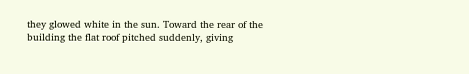they glowed white in the sun. Toward the rear of the building the flat roof pitched suddenly, giving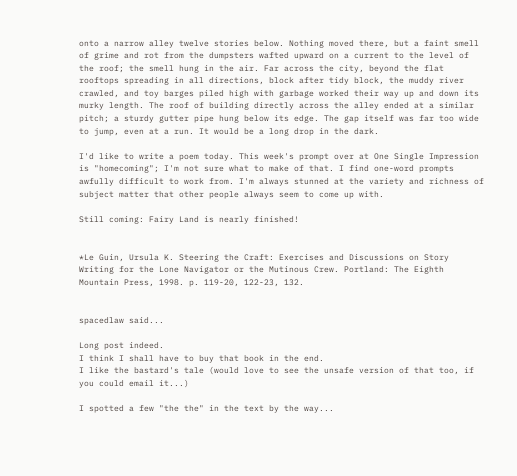onto a narrow alley twelve stories below. Nothing moved there, but a faint smell of grime and rot from the dumpsters wafted upward on a current to the level of the roof; the smell hung in the air. Far across the city, beyond the flat rooftops spreading in all directions, block after tidy block, the muddy river crawled, and toy barges piled high with garbage worked their way up and down its murky length. The roof of building directly across the alley ended at a similar pitch; a sturdy gutter pipe hung below its edge. The gap itself was far too wide to jump, even at a run. It would be a long drop in the dark.

I'd like to write a poem today. This week's prompt over at One Single Impression is "homecoming"; I'm not sure what to make of that. I find one-word prompts awfully difficult to work from. I'm always stunned at the variety and richness of subject matter that other people always seem to come up with.

Still coming: Fairy Land is nearly finished!


*Le Guin, Ursula K. Steering the Craft: Exercises and Discussions on Story Writing for the Lone Navigator or the Mutinous Crew. Portland: The Eighth Mountain Press, 1998. p. 119-20, 122-23, 132.


spacedlaw said...

Long post indeed.
I think I shall have to buy that book in the end.
I like the bastard's tale (would love to see the unsafe version of that too, if you could email it...)

I spotted a few "the the" in the text by the way...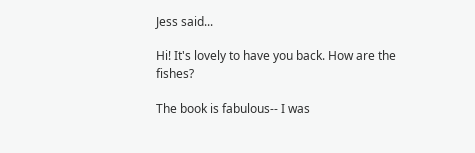Jess said...

Hi! It's lovely to have you back. How are the fishes?

The book is fabulous-- I was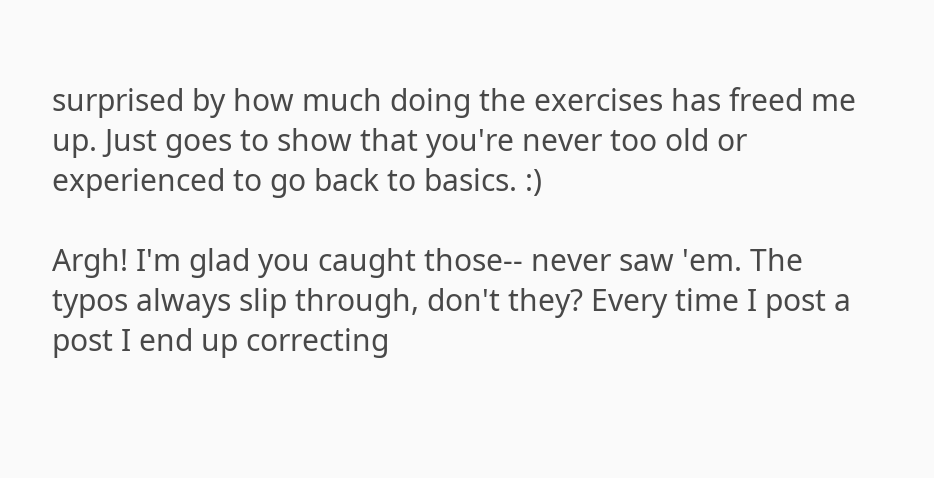surprised by how much doing the exercises has freed me up. Just goes to show that you're never too old or experienced to go back to basics. :)

Argh! I'm glad you caught those-- never saw 'em. The typos always slip through, don't they? Every time I post a post I end up correcting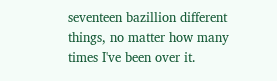seventeen bazillion different things, no matter how many times I've been over it.